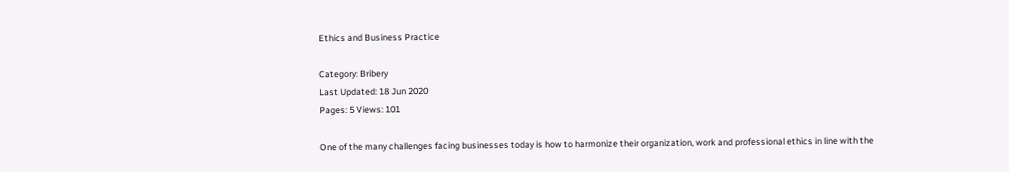Ethics and Business Practice

Category: Bribery
Last Updated: 18 Jun 2020
Pages: 5 Views: 101

One of the many challenges facing businesses today is how to harmonize their organization, work and professional ethics in line with the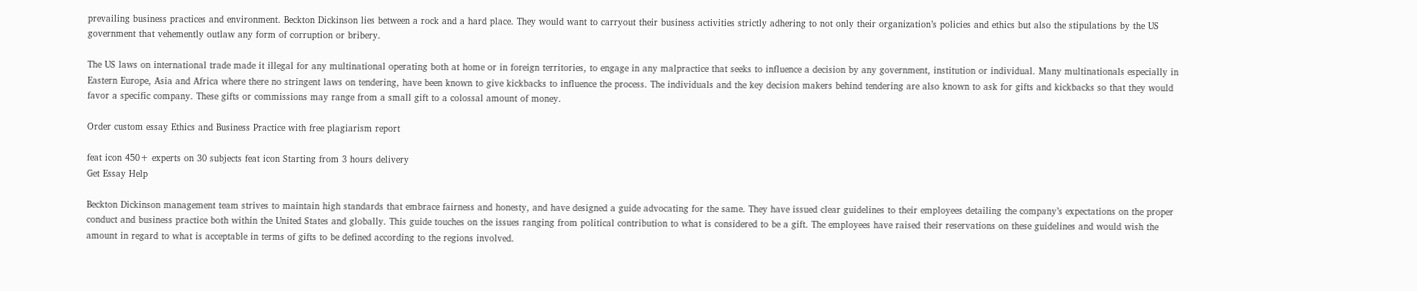prevailing business practices and environment. Beckton Dickinson lies between a rock and a hard place. They would want to carryout their business activities strictly adhering to not only their organization’s policies and ethics but also the stipulations by the US government that vehemently outlaw any form of corruption or bribery.

The US laws on international trade made it illegal for any multinational operating both at home or in foreign territories, to engage in any malpractice that seeks to influence a decision by any government, institution or individual. Many multinationals especially in Eastern Europe, Asia and Africa where there no stringent laws on tendering, have been known to give kickbacks to influence the process. The individuals and the key decision makers behind tendering are also known to ask for gifts and kickbacks so that they would favor a specific company. These gifts or commissions may range from a small gift to a colossal amount of money.

Order custom essay Ethics and Business Practice with free plagiarism report

feat icon 450+ experts on 30 subjects feat icon Starting from 3 hours delivery
Get Essay Help

Beckton Dickinson management team strives to maintain high standards that embrace fairness and honesty, and have designed a guide advocating for the same. They have issued clear guidelines to their employees detailing the company’s expectations on the proper conduct and business practice both within the United States and globally. This guide touches on the issues ranging from political contribution to what is considered to be a gift. The employees have raised their reservations on these guidelines and would wish the amount in regard to what is acceptable in terms of gifts to be defined according to the regions involved.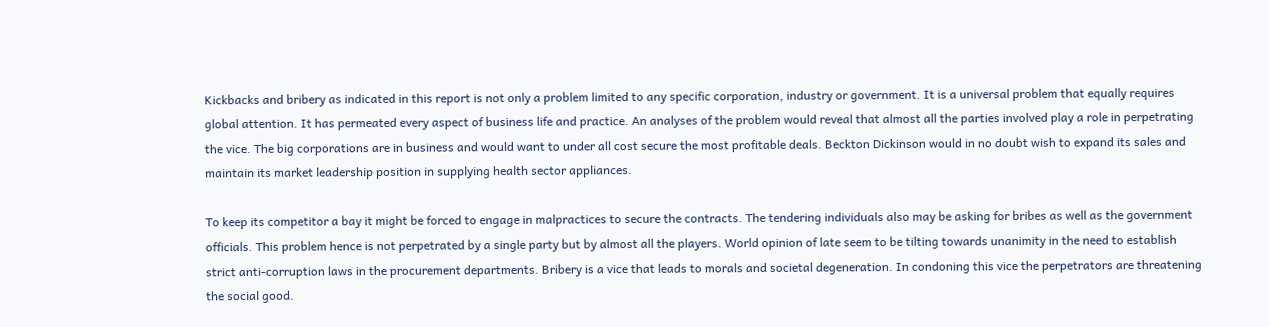Kickbacks and bribery as indicated in this report is not only a problem limited to any specific corporation, industry or government. It is a universal problem that equally requires global attention. It has permeated every aspect of business life and practice. An analyses of the problem would reveal that almost all the parties involved play a role in perpetrating the vice. The big corporations are in business and would want to under all cost secure the most profitable deals. Beckton Dickinson would in no doubt wish to expand its sales and maintain its market leadership position in supplying health sector appliances.

To keep its competitor a bay it might be forced to engage in malpractices to secure the contracts. The tendering individuals also may be asking for bribes as well as the government officials. This problem hence is not perpetrated by a single party but by almost all the players. World opinion of late seem to be tilting towards unanimity in the need to establish strict anti-corruption laws in the procurement departments. Bribery is a vice that leads to morals and societal degeneration. In condoning this vice the perpetrators are threatening the social good.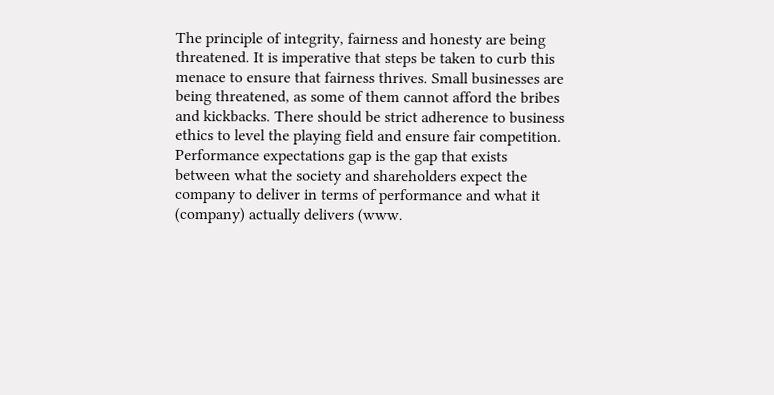The principle of integrity, fairness and honesty are being threatened. It is imperative that steps be taken to curb this menace to ensure that fairness thrives. Small businesses are being threatened, as some of them cannot afford the bribes and kickbacks. There should be strict adherence to business ethics to level the playing field and ensure fair competition. Performance expectations gap is the gap that exists between what the society and shareholders expect the company to deliver in terms of performance and what it (company) actually delivers (www.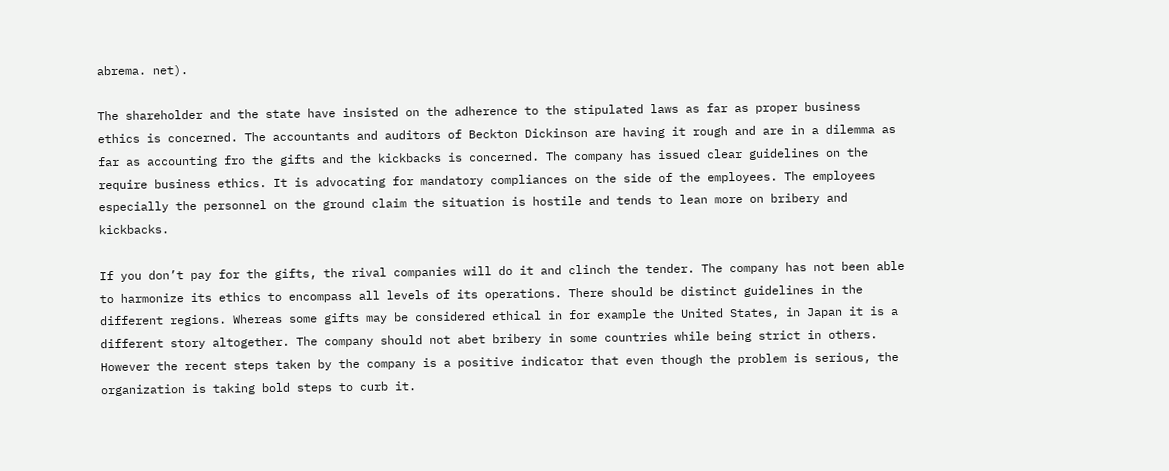abrema. net).

The shareholder and the state have insisted on the adherence to the stipulated laws as far as proper business ethics is concerned. The accountants and auditors of Beckton Dickinson are having it rough and are in a dilemma as far as accounting fro the gifts and the kickbacks is concerned. The company has issued clear guidelines on the require business ethics. It is advocating for mandatory compliances on the side of the employees. The employees especially the personnel on the ground claim the situation is hostile and tends to lean more on bribery and kickbacks.

If you don’t pay for the gifts, the rival companies will do it and clinch the tender. The company has not been able to harmonize its ethics to encompass all levels of its operations. There should be distinct guidelines in the different regions. Whereas some gifts may be considered ethical in for example the United States, in Japan it is a different story altogether. The company should not abet bribery in some countries while being strict in others. However the recent steps taken by the company is a positive indicator that even though the problem is serious, the organization is taking bold steps to curb it.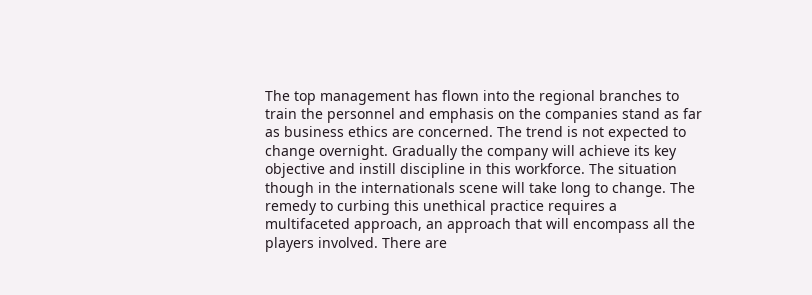The top management has flown into the regional branches to train the personnel and emphasis on the companies stand as far as business ethics are concerned. The trend is not expected to change overnight. Gradually the company will achieve its key objective and instill discipline in this workforce. The situation though in the internationals scene will take long to change. The remedy to curbing this unethical practice requires a multifaceted approach, an approach that will encompass all the players involved. There are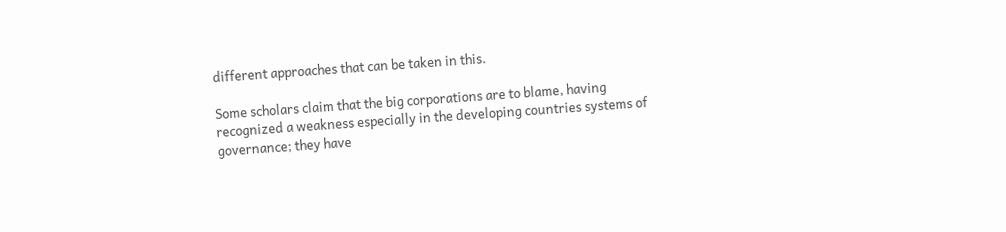different approaches that can be taken in this.

Some scholars claim that the big corporations are to blame, having recognized a weakness especially in the developing countries systems of governance; they have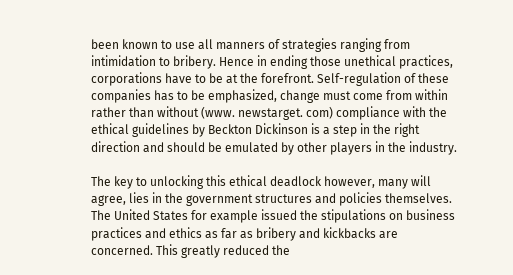been known to use all manners of strategies ranging from intimidation to bribery. Hence in ending those unethical practices, corporations have to be at the forefront. Self-regulation of these companies has to be emphasized, change must come from within rather than without (www. newstarget. com) compliance with the ethical guidelines by Beckton Dickinson is a step in the right direction and should be emulated by other players in the industry.

The key to unlocking this ethical deadlock however, many will agree, lies in the government structures and policies themselves. The United States for example issued the stipulations on business practices and ethics as far as bribery and kickbacks are concerned. This greatly reduced the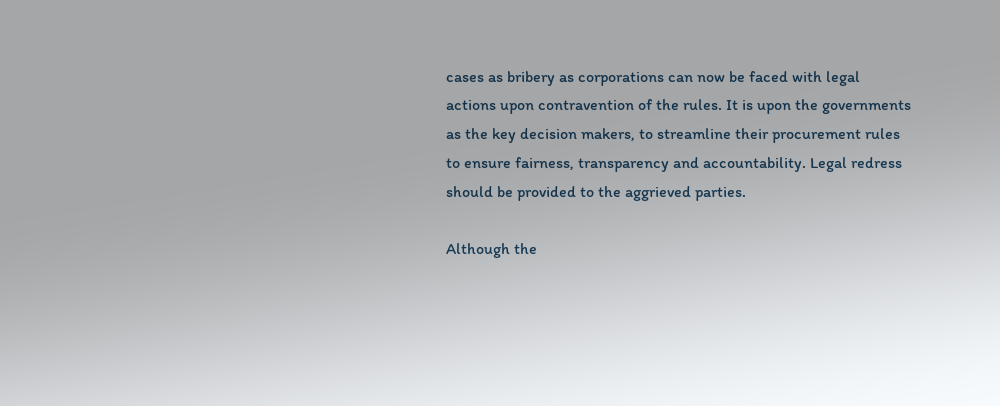cases as bribery as corporations can now be faced with legal actions upon contravention of the rules. It is upon the governments as the key decision makers, to streamline their procurement rules to ensure fairness, transparency and accountability. Legal redress should be provided to the aggrieved parties.

Although the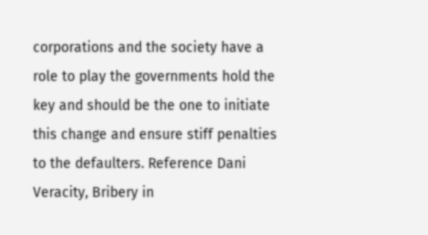corporations and the society have a role to play the governments hold the key and should be the one to initiate this change and ensure stiff penalties to the defaulters. Reference Dani Veracity, Bribery in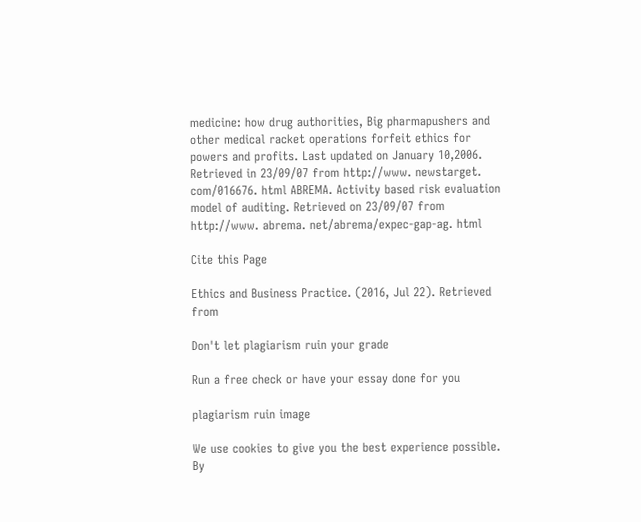medicine: how drug authorities, Big pharmapushers and other medical racket operations forfeit ethics for powers and profits. Last updated on January 10,2006. Retrieved in 23/09/07 from http://www. newstarget. com/016676. html ABREMA. Activity based risk evaluation model of auditing. Retrieved on 23/09/07 from http://www. abrema. net/abrema/expec-gap-ag. html

Cite this Page

Ethics and Business Practice. (2016, Jul 22). Retrieved from

Don't let plagiarism ruin your grade

Run a free check or have your essay done for you

plagiarism ruin image

We use cookies to give you the best experience possible. By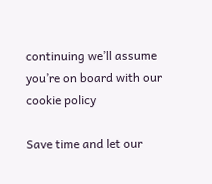continuing we’ll assume you’re on board with our cookie policy

Save time and let our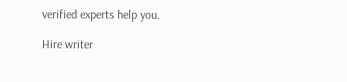verified experts help you.

Hire writer